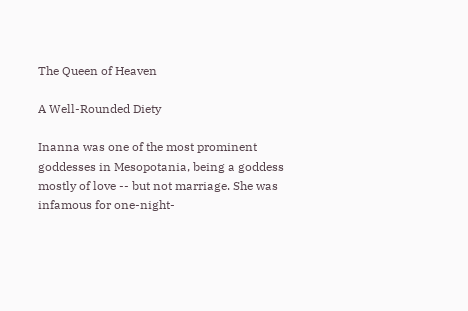The Queen of Heaven

A Well-Rounded Diety

Inanna was one of the most prominent goddesses in Mesopotania, being a goddess mostly of love -- but not marriage. She was infamous for one-night-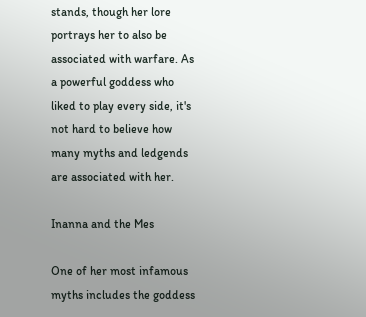stands, though her lore portrays her to also be associated with warfare. As a powerful goddess who liked to play every side, it's not hard to believe how many myths and ledgends are associated with her.

Inanna and the Mes

One of her most infamous myths includes the goddess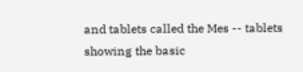and tablets called the Mes -- tablets showing the basic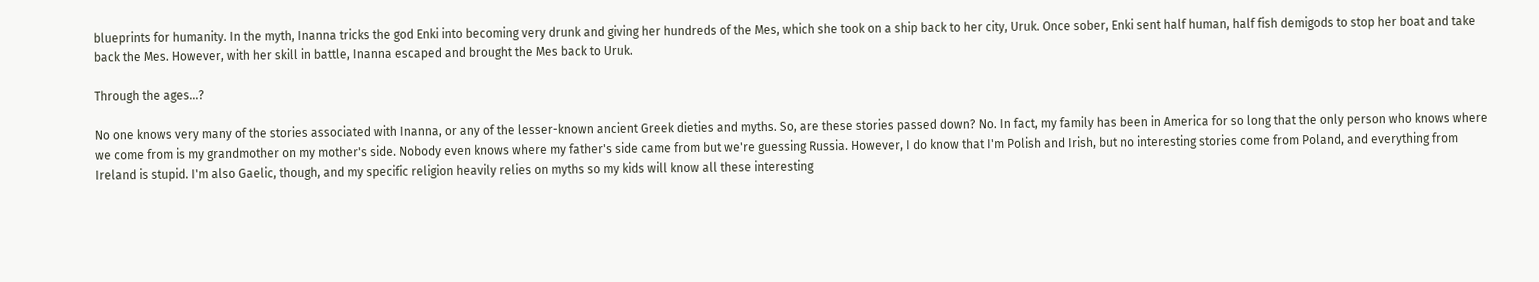blueprints for humanity. In the myth, Inanna tricks the god Enki into becoming very drunk and giving her hundreds of the Mes, which she took on a ship back to her city, Uruk. Once sober, Enki sent half human, half fish demigods to stop her boat and take back the Mes. However, with her skill in battle, Inanna escaped and brought the Mes back to Uruk.

Through the ages...?

No one knows very many of the stories associated with Inanna, or any of the lesser-known ancient Greek dieties and myths. So, are these stories passed down? No. In fact, my family has been in America for so long that the only person who knows where we come from is my grandmother on my mother's side. Nobody even knows where my father's side came from but we're guessing Russia. However, I do know that I'm Polish and Irish, but no interesting stories come from Poland, and everything from Ireland is stupid. I'm also Gaelic, though, and my specific religion heavily relies on myths so my kids will know all these interesting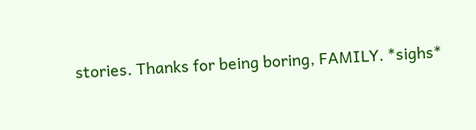stories. Thanks for being boring, FAMILY. *sighs*